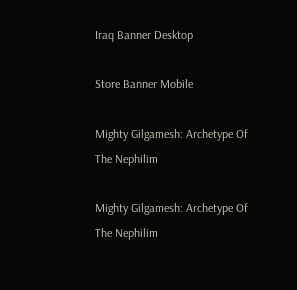Iraq Banner Desktop

Store Banner Mobile

Mighty Gilgamesh: Archetype Of The Nephilim

Mighty Gilgamesh: Archetype Of The Nephilim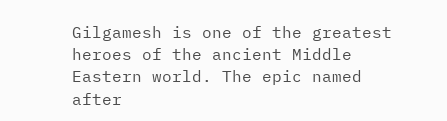Gilgamesh is one of the greatest heroes of the ancient Middle Eastern world. The epic named after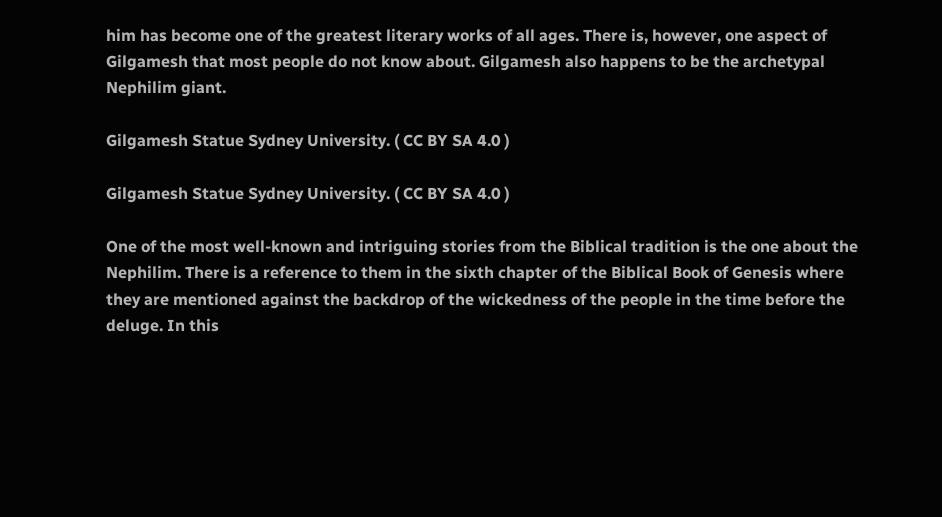him has become one of the greatest literary works of all ages. There is, however, one aspect of Gilgamesh that most people do not know about. Gilgamesh also happens to be the archetypal Nephilim giant.

Gilgamesh Statue Sydney University. ( CC BY SA 4.0 )

Gilgamesh Statue Sydney University. ( CC BY SA 4.0 )

One of the most well-known and intriguing stories from the Biblical tradition is the one about the Nephilim. There is a reference to them in the sixth chapter of the Biblical Book of Genesis where they are mentioned against the backdrop of the wickedness of the people in the time before the deluge. In this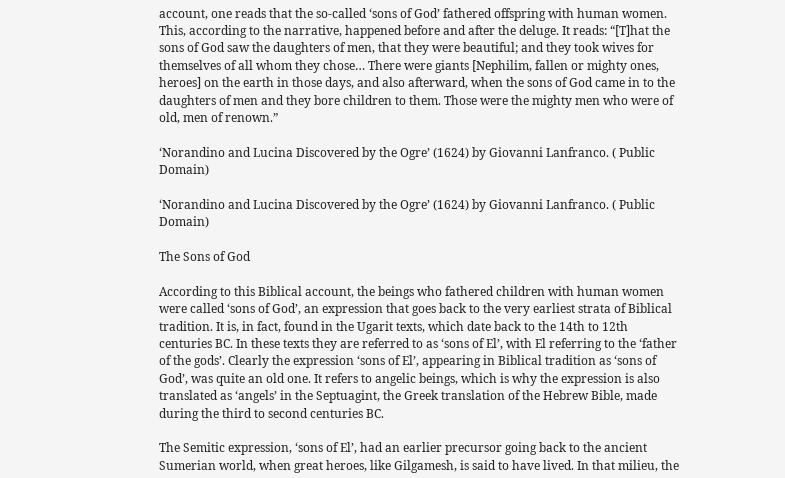account, one reads that the so-called ‘sons of God’ fathered offspring with human women. This, according to the narrative, happened before and after the deluge. It reads: “[T]hat the sons of God saw the daughters of men, that they were beautiful; and they took wives for themselves of all whom they chose… There were giants [Nephilim, fallen or mighty ones, heroes] on the earth in those days, and also afterward, when the sons of God came in to the daughters of men and they bore children to them. Those were the mighty men who were of old, men of renown.”

‘Norandino and Lucina Discovered by the Ogre’ (1624) by Giovanni Lanfranco. ( Public Domain)

‘Norandino and Lucina Discovered by the Ogre’ (1624) by Giovanni Lanfranco. ( Public Domain)

The Sons of God

According to this Biblical account, the beings who fathered children with human women were called ‘sons of God’, an expression that goes back to the very earliest strata of Biblical tradition. It is, in fact, found in the Ugarit texts, which date back to the 14th to 12th centuries BC. In these texts they are referred to as ‘sons of El’, with El referring to the ‘father of the gods’. Clearly the expression ‘sons of El’, appearing in Biblical tradition as ‘sons of God’, was quite an old one. It refers to angelic beings, which is why the expression is also translated as ‘angels’ in the Septuagint, the Greek translation of the Hebrew Bible, made during the third to second centuries BC.

The Semitic expression, ‘sons of El’, had an earlier precursor going back to the ancient Sumerian world, when great heroes, like Gilgamesh, is said to have lived. In that milieu, the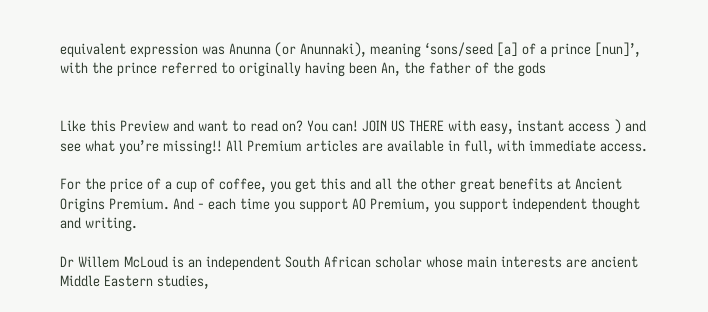equivalent expression was Anunna (or Anunnaki), meaning ‘sons/seed [a] of a prince [nun]’, with the prince referred to originally having been An, the father of the gods


Like this Preview and want to read on? You can! JOIN US THERE with easy, instant access ) and see what you’re missing!! All Premium articles are available in full, with immediate access.

For the price of a cup of coffee, you get this and all the other great benefits at Ancient Origins Premium. And - each time you support AO Premium, you support independent thought and writing.

Dr Willem McLoud is an independent South African scholar whose main interests are ancient Middle Eastern studies,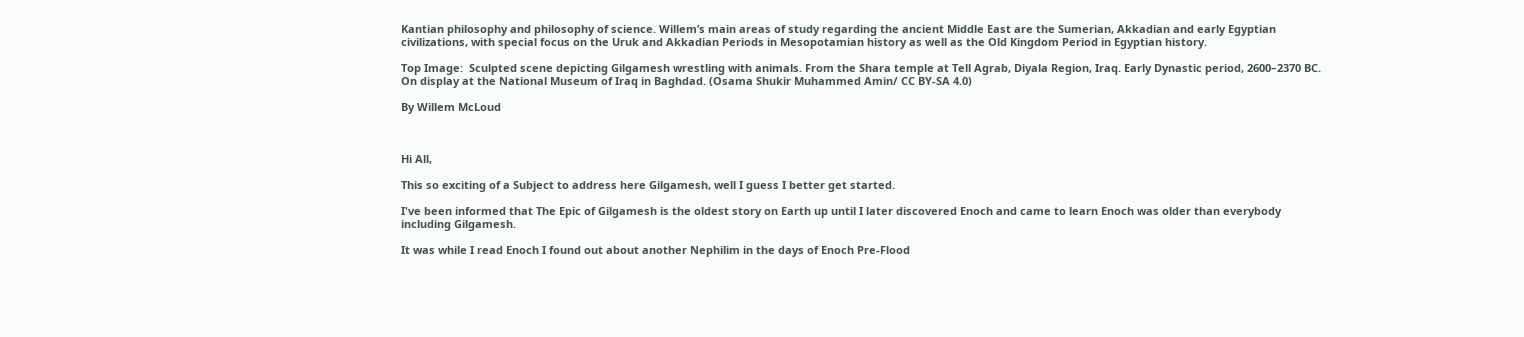Kantian philosophy and philosophy of science. Willem’s main areas of study regarding the ancient Middle East are the Sumerian, Akkadian and early Egyptian civilizations, with special focus on the Uruk and Akkadian Periods in Mesopotamian history as well as the Old Kingdom Period in Egyptian history.

Top Image:  Sculpted scene depicting Gilgamesh wrestling with animals. From the Shara temple at Tell Agrab, Diyala Region, Iraq. Early Dynastic period, 2600–2370 BC. On display at the National Museum of Iraq in Baghdad. (Osama Shukir Muhammed Amin/ CC BY-SA 4.0)

By Willem McLoud



Hi All,

This so exciting of a Subject to address here Gilgamesh, well I guess I better get started.

I've been informed that The Epic of Gilgamesh is the oldest story on Earth up until I later discovered Enoch and came to learn Enoch was older than everybody including Gilgamesh.

It was while I read Enoch I found out about another Nephilim in the days of Enoch Pre-Flood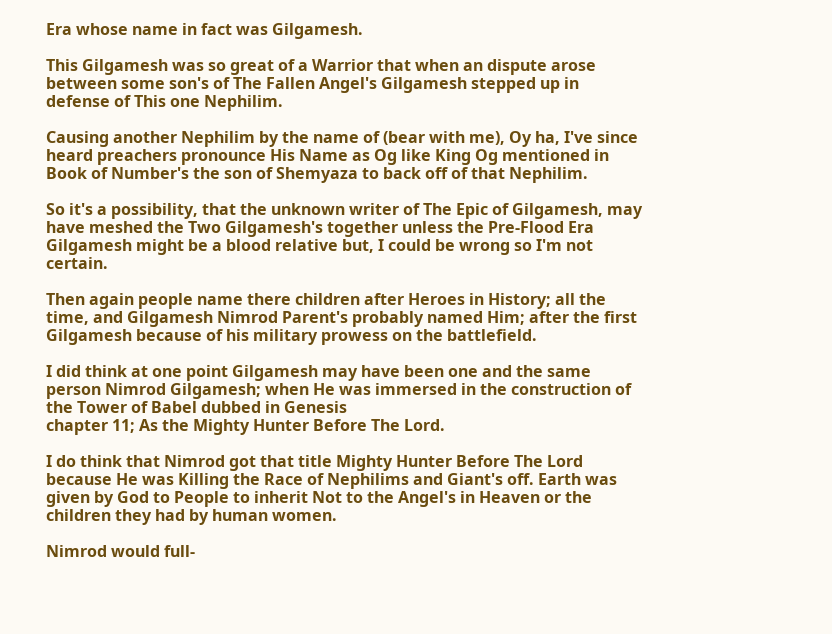Era whose name in fact was Gilgamesh.

This Gilgamesh was so great of a Warrior that when an dispute arose between some son's of The Fallen Angel's Gilgamesh stepped up in defense of This one Nephilim.

Causing another Nephilim by the name of (bear with me), Oy ha, I've since heard preachers pronounce His Name as Og like King Og mentioned in Book of Number's the son of Shemyaza to back off of that Nephilim.

So it's a possibility, that the unknown writer of The Epic of Gilgamesh, may have meshed the Two Gilgamesh's together unless the Pre-Flood Era Gilgamesh might be a blood relative but, I could be wrong so I'm not certain.

Then again people name there children after Heroes in History; all the time, and Gilgamesh Nimrod Parent's probably named Him; after the first Gilgamesh because of his military prowess on the battlefield.

I did think at one point Gilgamesh may have been one and the same person Nimrod Gilgamesh; when He was immersed in the construction of the Tower of Babel dubbed in Genesis
chapter 11; As the Mighty Hunter Before The Lord.

I do think that Nimrod got that title Mighty Hunter Before The Lord because He was Killing the Race of Nephilims and Giant's off. Earth was given by God to People to inherit Not to the Angel's in Heaven or the children they had by human women.

Nimrod would full-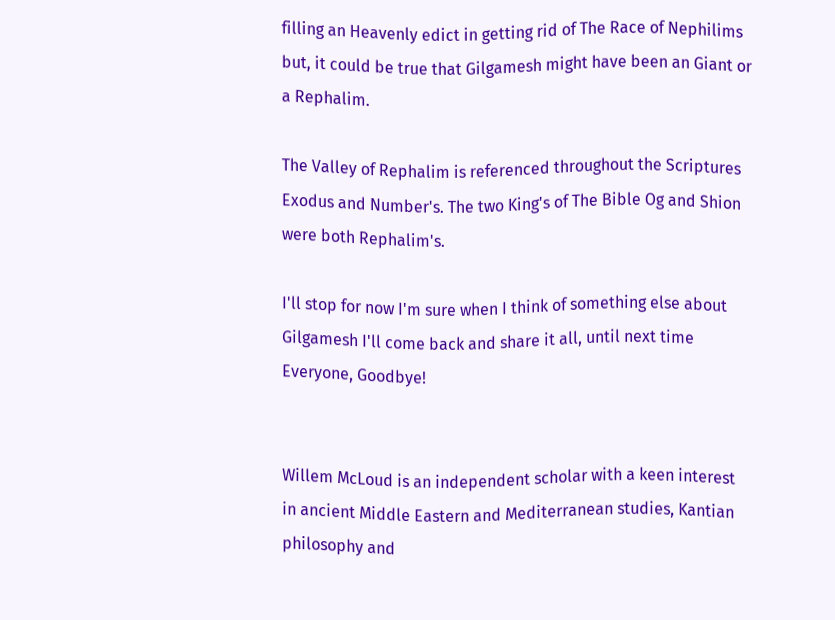filling an Heavenly edict in getting rid of The Race of Nephilims but, it could be true that Gilgamesh might have been an Giant or a Rephalim.

The Valley of Rephalim is referenced throughout the Scriptures Exodus and Number's. The two King's of The Bible Og and Shion were both Rephalim's.

I'll stop for now I'm sure when I think of something else about Gilgamesh I'll come back and share it all, until next time Everyone, Goodbye!


Willem McLoud is an independent scholar with a keen interest in ancient Middle Eastern and Mediterranean studies, Kantian philosophy and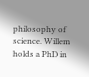philosophy of science. Willem holds a PhD in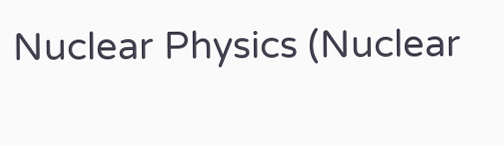Nuclear Physics (Nuclear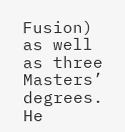Fusion) as well as three Masters’ degrees. He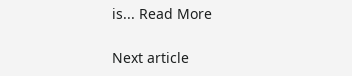is... Read More

Next article